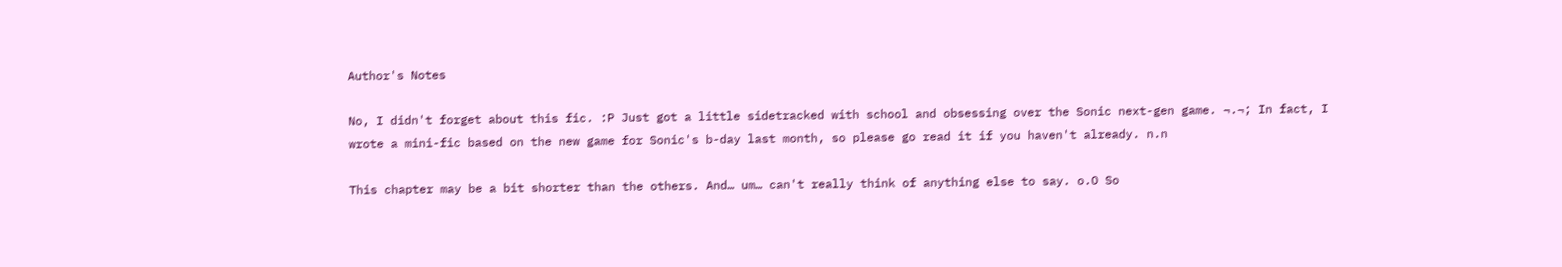Author's Notes

No, I didn't forget about this fic. :P Just got a little sidetracked with school and obsessing over the Sonic next-gen game. ¬.¬; In fact, I wrote a mini-fic based on the new game for Sonic's b-day last month, so please go read it if you haven't already. n.n

This chapter may be a bit shorter than the others. And… um… can't really think of anything else to say. o.O So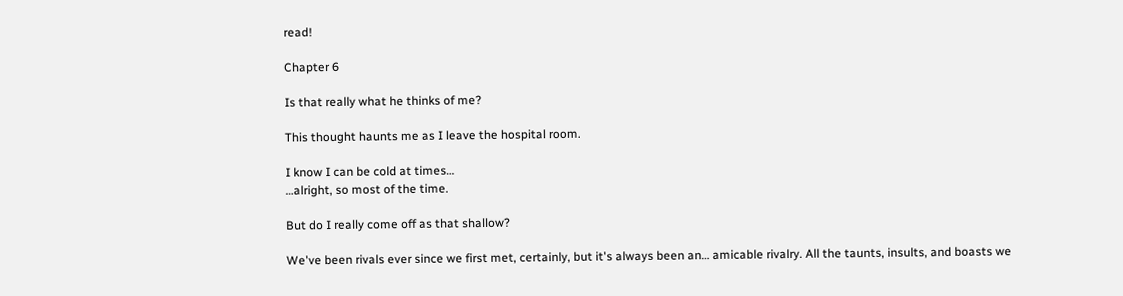read!

Chapter 6

Is that really what he thinks of me?

This thought haunts me as I leave the hospital room.

I know I can be cold at times…
…alright, so most of the time.

But do I really come off as that shallow?

We've been rivals ever since we first met, certainly, but it's always been an… amicable rivalry. All the taunts, insults, and boasts we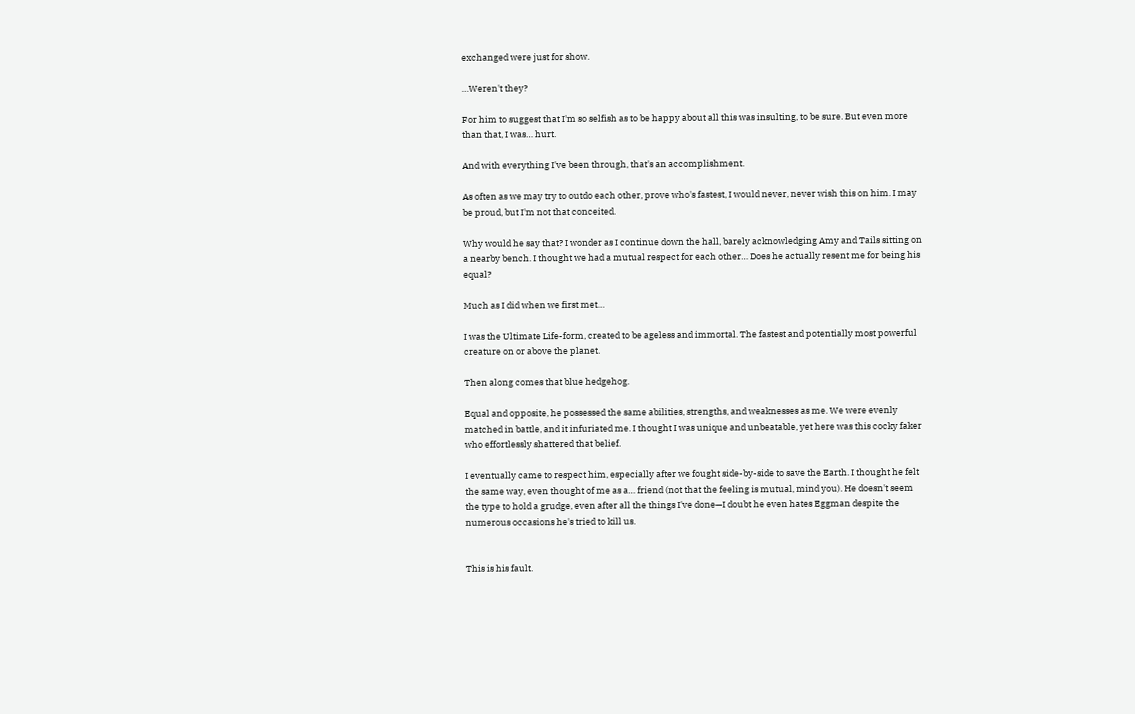exchanged were just for show.

…Weren't they?

For him to suggest that I'm so selfish as to be happy about all this was insulting, to be sure. But even more than that, I was… hurt.

And with everything I've been through, that's an accomplishment.

As often as we may try to outdo each other, prove who's fastest, I would never, never wish this on him. I may be proud, but I'm not that conceited.

Why would he say that? I wonder as I continue down the hall, barely acknowledging Amy and Tails sitting on a nearby bench. I thought we had a mutual respect for each other… Does he actually resent me for being his equal?

Much as I did when we first met…

I was the Ultimate Life-form, created to be ageless and immortal. The fastest and potentially most powerful creature on or above the planet.

Then along comes that blue hedgehog.

Equal and opposite, he possessed the same abilities, strengths, and weaknesses as me. We were evenly matched in battle, and it infuriated me. I thought I was unique and unbeatable, yet here was this cocky faker who effortlessly shattered that belief.

I eventually came to respect him, especially after we fought side-by-side to save the Earth. I thought he felt the same way, even thought of me as a… friend (not that the feeling is mutual, mind you). He doesn't seem the type to hold a grudge, even after all the things I've done—I doubt he even hates Eggman despite the numerous occasions he's tried to kill us.


This is his fault.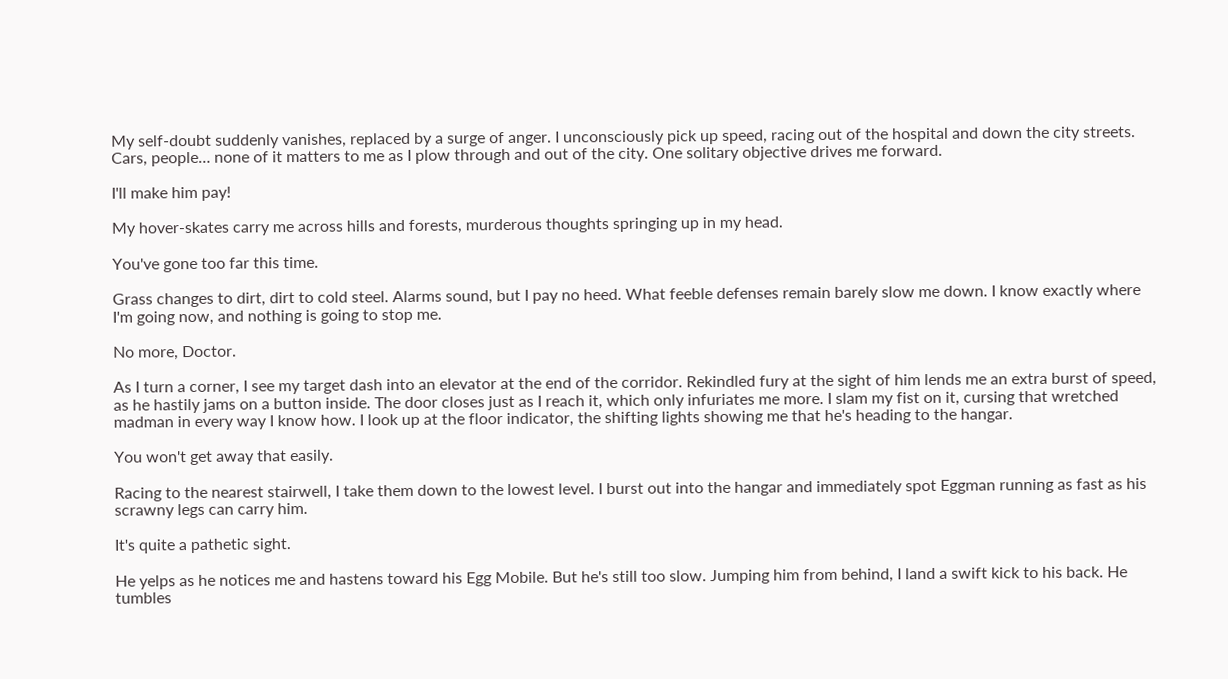My self-doubt suddenly vanishes, replaced by a surge of anger. I unconsciously pick up speed, racing out of the hospital and down the city streets. Cars, people… none of it matters to me as I plow through and out of the city. One solitary objective drives me forward.

I'll make him pay!

My hover-skates carry me across hills and forests, murderous thoughts springing up in my head.

You've gone too far this time.

Grass changes to dirt, dirt to cold steel. Alarms sound, but I pay no heed. What feeble defenses remain barely slow me down. I know exactly where I'm going now, and nothing is going to stop me.

No more, Doctor.

As I turn a corner, I see my target dash into an elevator at the end of the corridor. Rekindled fury at the sight of him lends me an extra burst of speed, as he hastily jams on a button inside. The door closes just as I reach it, which only infuriates me more. I slam my fist on it, cursing that wretched madman in every way I know how. I look up at the floor indicator, the shifting lights showing me that he's heading to the hangar.

You won't get away that easily.

Racing to the nearest stairwell, I take them down to the lowest level. I burst out into the hangar and immediately spot Eggman running as fast as his scrawny legs can carry him.

It's quite a pathetic sight.

He yelps as he notices me and hastens toward his Egg Mobile. But he's still too slow. Jumping him from behind, I land a swift kick to his back. He tumbles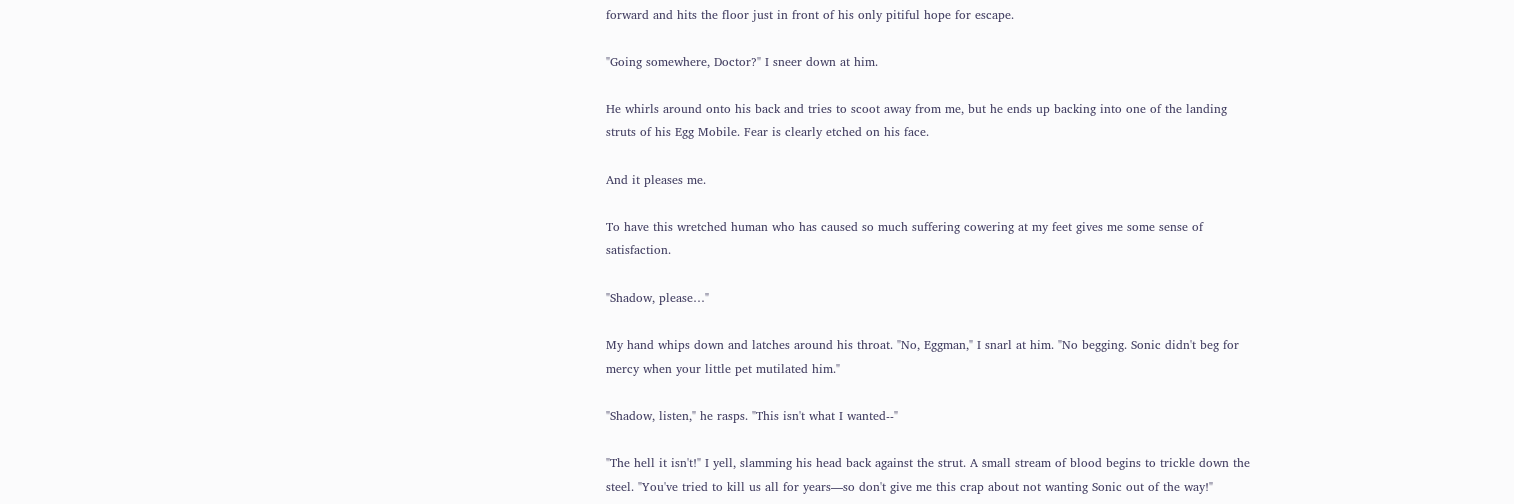forward and hits the floor just in front of his only pitiful hope for escape.

"Going somewhere, Doctor?" I sneer down at him.

He whirls around onto his back and tries to scoot away from me, but he ends up backing into one of the landing struts of his Egg Mobile. Fear is clearly etched on his face.

And it pleases me.

To have this wretched human who has caused so much suffering cowering at my feet gives me some sense of satisfaction.

"Shadow, please…"

My hand whips down and latches around his throat. "No, Eggman," I snarl at him. "No begging. Sonic didn't beg for mercy when your little pet mutilated him."

"Shadow, listen," he rasps. "This isn't what I wanted--"

"The hell it isn't!" I yell, slamming his head back against the strut. A small stream of blood begins to trickle down the steel. "You've tried to kill us all for years—so don't give me this crap about not wanting Sonic out of the way!"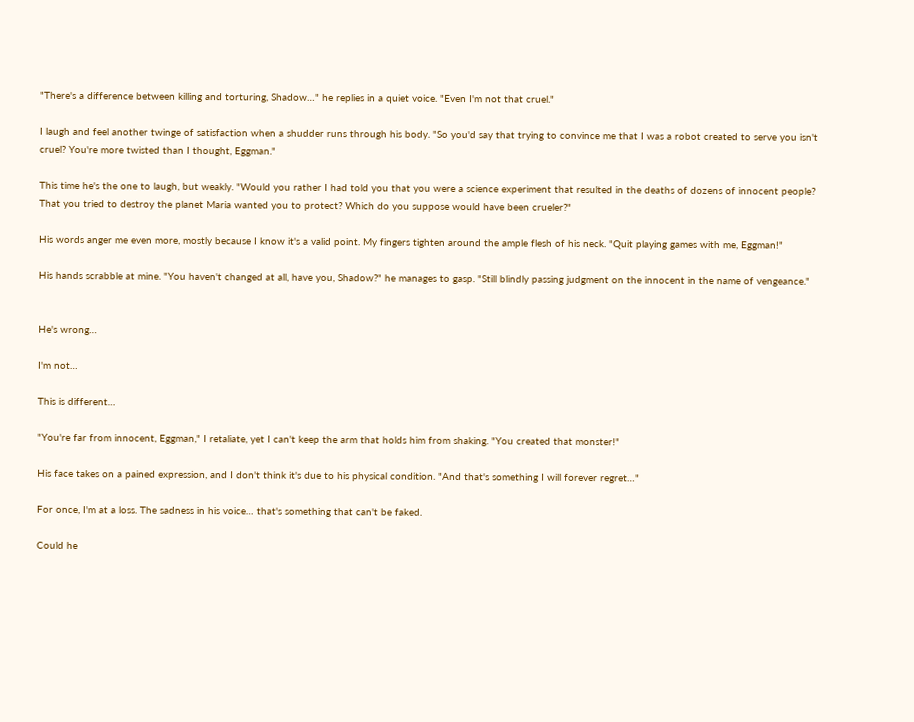"There's a difference between killing and torturing, Shadow…" he replies in a quiet voice. "Even I'm not that cruel."

I laugh and feel another twinge of satisfaction when a shudder runs through his body. "So you'd say that trying to convince me that I was a robot created to serve you isn't cruel? You're more twisted than I thought, Eggman."

This time he's the one to laugh, but weakly. "Would you rather I had told you that you were a science experiment that resulted in the deaths of dozens of innocent people? That you tried to destroy the planet Maria wanted you to protect? Which do you suppose would have been crueler?"

His words anger me even more, mostly because I know it's a valid point. My fingers tighten around the ample flesh of his neck. "Quit playing games with me, Eggman!"

His hands scrabble at mine. "You haven't changed at all, have you, Shadow?" he manages to gasp. "Still blindly passing judgment on the innocent in the name of vengeance."


He's wrong…

I'm not…

This is different…

"You're far from innocent, Eggman," I retaliate, yet I can't keep the arm that holds him from shaking. "You created that monster!"

His face takes on a pained expression, and I don't think it's due to his physical condition. "And that's something I will forever regret…"

For once, I'm at a loss. The sadness in his voice… that's something that can't be faked.

Could he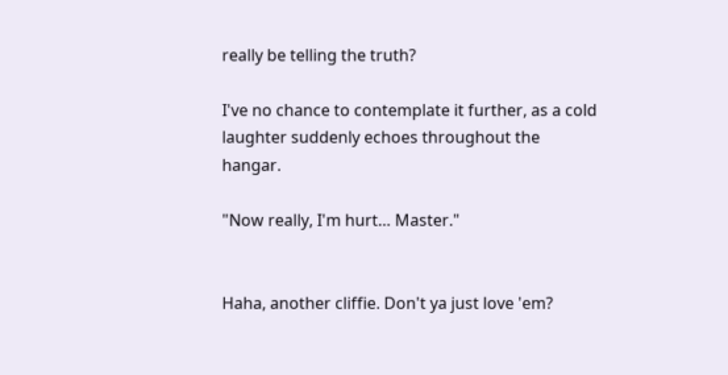really be telling the truth?

I've no chance to contemplate it further, as a cold laughter suddenly echoes throughout the hangar.

"Now really, I'm hurt… Master."


Haha, another cliffie. Don't ya just love 'em?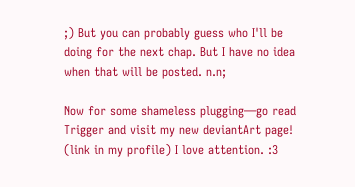;) But you can probably guess who I'll be doing for the next chap. But I have no idea when that will be posted. n.n;

Now for some shameless plugging—go read Trigger and visit my new deviantArt page! (link in my profile) I love attention. :3